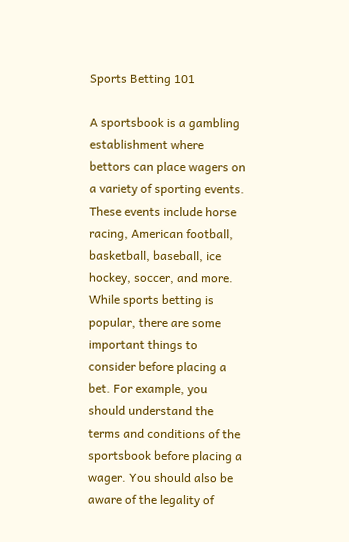Sports Betting 101

A sportsbook is a gambling establishment where bettors can place wagers on a variety of sporting events. These events include horse racing, American football, basketball, baseball, ice hockey, soccer, and more. While sports betting is popular, there are some important things to consider before placing a bet. For example, you should understand the terms and conditions of the sportsbook before placing a wager. You should also be aware of the legality of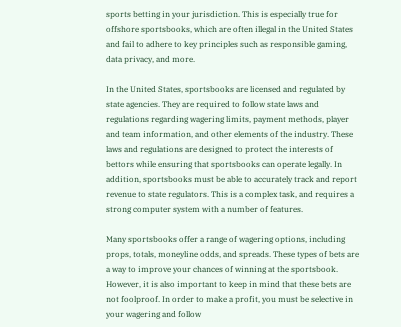sports betting in your jurisdiction. This is especially true for offshore sportsbooks, which are often illegal in the United States and fail to adhere to key principles such as responsible gaming, data privacy, and more.

In the United States, sportsbooks are licensed and regulated by state agencies. They are required to follow state laws and regulations regarding wagering limits, payment methods, player and team information, and other elements of the industry. These laws and regulations are designed to protect the interests of bettors while ensuring that sportsbooks can operate legally. In addition, sportsbooks must be able to accurately track and report revenue to state regulators. This is a complex task, and requires a strong computer system with a number of features.

Many sportsbooks offer a range of wagering options, including props, totals, moneyline odds, and spreads. These types of bets are a way to improve your chances of winning at the sportsbook. However, it is also important to keep in mind that these bets are not foolproof. In order to make a profit, you must be selective in your wagering and follow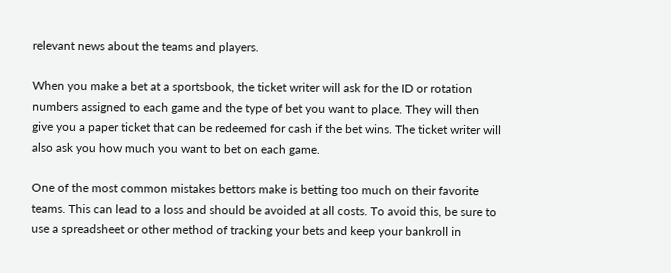relevant news about the teams and players.

When you make a bet at a sportsbook, the ticket writer will ask for the ID or rotation numbers assigned to each game and the type of bet you want to place. They will then give you a paper ticket that can be redeemed for cash if the bet wins. The ticket writer will also ask you how much you want to bet on each game.

One of the most common mistakes bettors make is betting too much on their favorite teams. This can lead to a loss and should be avoided at all costs. To avoid this, be sure to use a spreadsheet or other method of tracking your bets and keep your bankroll in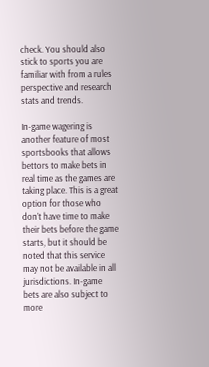check. You should also stick to sports you are familiar with from a rules perspective and research stats and trends.

In-game wagering is another feature of most sportsbooks that allows bettors to make bets in real time as the games are taking place. This is a great option for those who don’t have time to make their bets before the game starts, but it should be noted that this service may not be available in all jurisdictions. In-game bets are also subject to more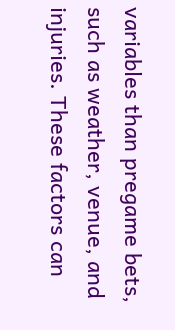variables than pregame bets, such as weather, venue, and injuries. These factors can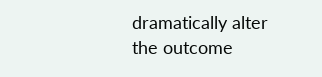dramatically alter the outcome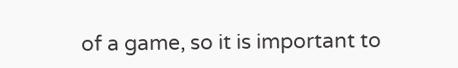of a game, so it is important to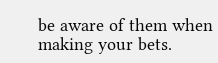be aware of them when making your bets.